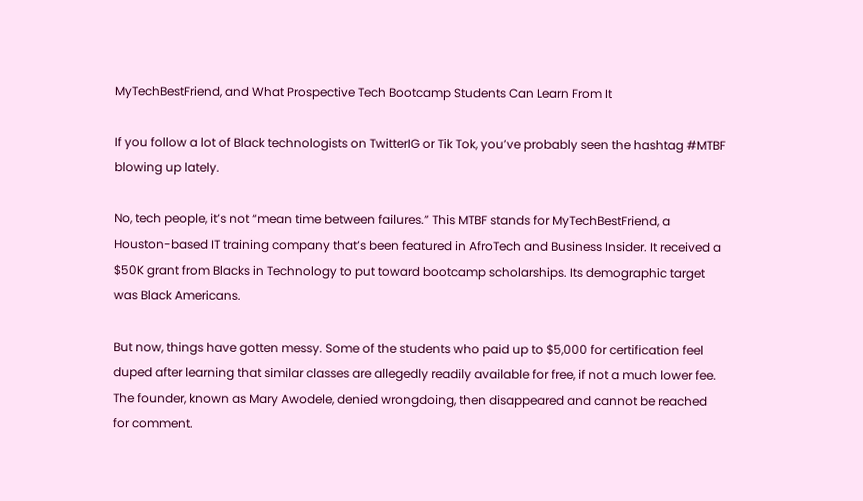MyTechBestFriend, and What Prospective Tech Bootcamp Students Can Learn From It

If you follow a lot of Black technologists on TwitterIG or Tik Tok, you’ve probably seen the hashtag #MTBF blowing up lately.

No, tech people, it’s not “mean time between failures.” This MTBF stands for MyTechBestFriend, a Houston-based IT training company that’s been featured in AfroTech and Business Insider. It received a $50K grant from Blacks in Technology to put toward bootcamp scholarships. Its demographic target was Black Americans.

But now, things have gotten messy. Some of the students who paid up to $5,000 for certification feel duped after learning that similar classes are allegedly readily available for free, if not a much lower fee. The founder, known as Mary Awodele, denied wrongdoing, then disappeared and cannot be reached for comment.